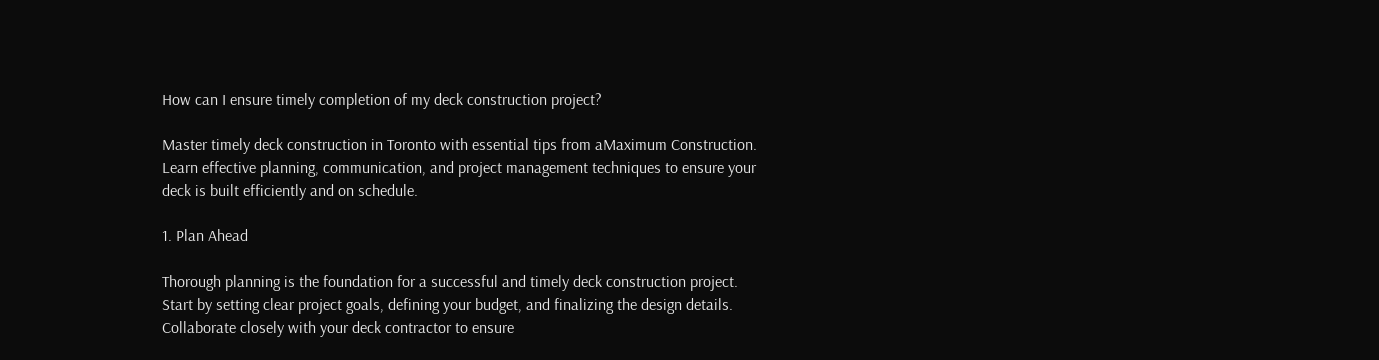How can I ensure timely completion of my deck construction project?

Master timely deck construction in Toronto with essential tips from aMaximum Construction. Learn effective planning, communication, and project management techniques to ensure your deck is built efficiently and on schedule.

1. Plan Ahead

Thorough planning is the foundation for a successful and timely deck construction project. Start by setting clear project goals, defining your budget, and finalizing the design details. Collaborate closely with your deck contractor to ensure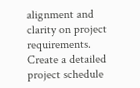alignment and clarity on project requirements. Create a detailed project schedule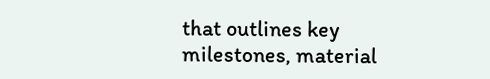that outlines key milestones, material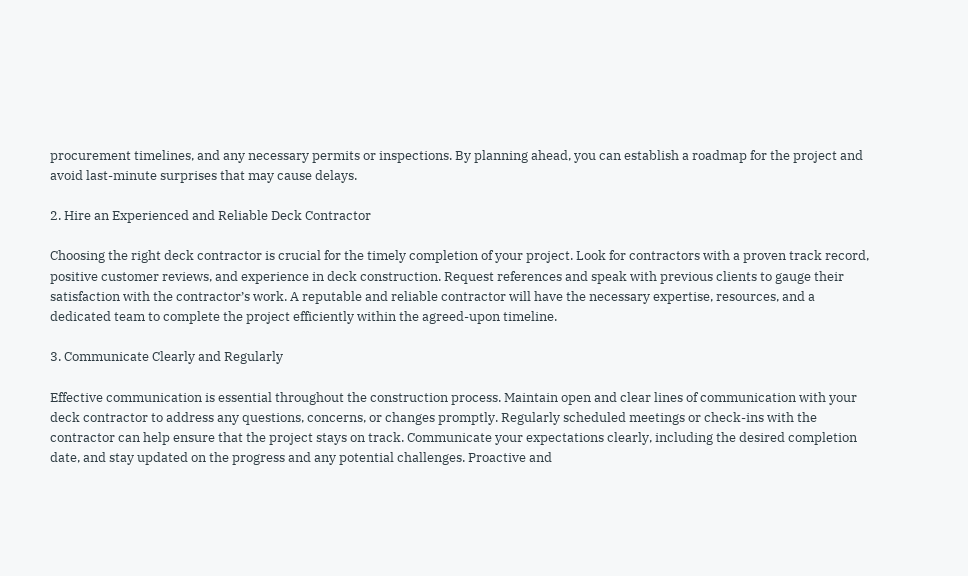procurement timelines, and any necessary permits or inspections. By planning ahead, you can establish a roadmap for the project and avoid last-minute surprises that may cause delays.

2. Hire an Experienced and Reliable Deck Contractor

Choosing the right deck contractor is crucial for the timely completion of your project. Look for contractors with a proven track record, positive customer reviews, and experience in deck construction. Request references and speak with previous clients to gauge their satisfaction with the contractor’s work. A reputable and reliable contractor will have the necessary expertise, resources, and a dedicated team to complete the project efficiently within the agreed-upon timeline.

3. Communicate Clearly and Regularly

Effective communication is essential throughout the construction process. Maintain open and clear lines of communication with your deck contractor to address any questions, concerns, or changes promptly. Regularly scheduled meetings or check-ins with the contractor can help ensure that the project stays on track. Communicate your expectations clearly, including the desired completion date, and stay updated on the progress and any potential challenges. Proactive and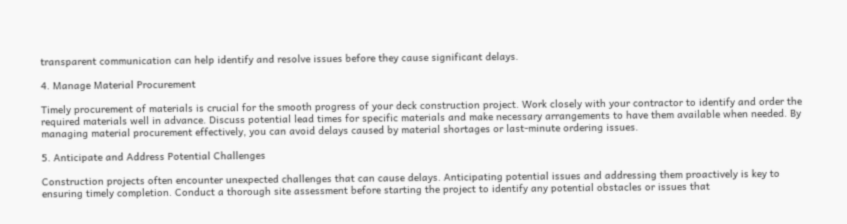transparent communication can help identify and resolve issues before they cause significant delays.

4. Manage Material Procurement

Timely procurement of materials is crucial for the smooth progress of your deck construction project. Work closely with your contractor to identify and order the required materials well in advance. Discuss potential lead times for specific materials and make necessary arrangements to have them available when needed. By managing material procurement effectively, you can avoid delays caused by material shortages or last-minute ordering issues.

5. Anticipate and Address Potential Challenges

Construction projects often encounter unexpected challenges that can cause delays. Anticipating potential issues and addressing them proactively is key to ensuring timely completion. Conduct a thorough site assessment before starting the project to identify any potential obstacles or issues that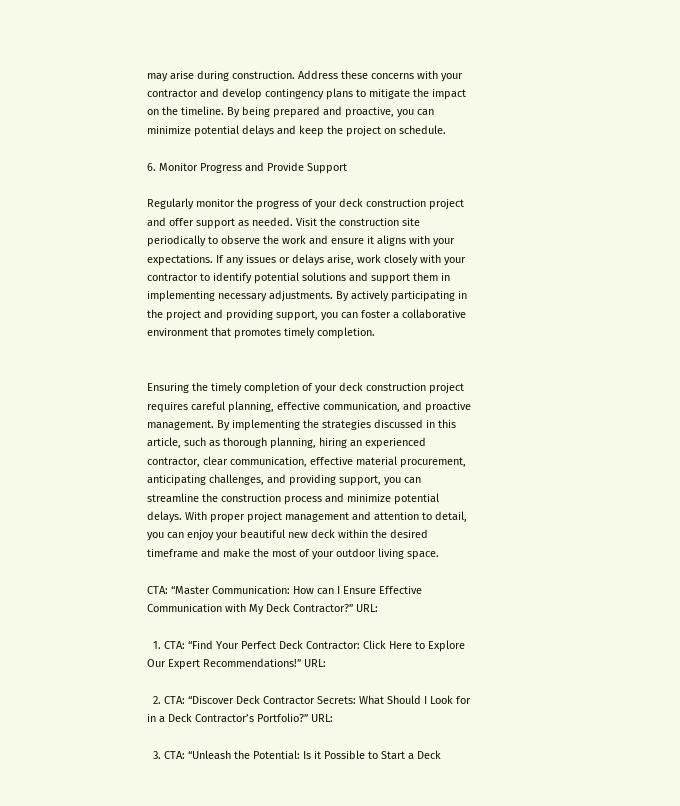may arise during construction. Address these concerns with your contractor and develop contingency plans to mitigate the impact on the timeline. By being prepared and proactive, you can minimize potential delays and keep the project on schedule.

6. Monitor Progress and Provide Support

Regularly monitor the progress of your deck construction project and offer support as needed. Visit the construction site periodically to observe the work and ensure it aligns with your expectations. If any issues or delays arise, work closely with your contractor to identify potential solutions and support them in implementing necessary adjustments. By actively participating in the project and providing support, you can foster a collaborative environment that promotes timely completion.


Ensuring the timely completion of your deck construction project requires careful planning, effective communication, and proactive management. By implementing the strategies discussed in this article, such as thorough planning, hiring an experienced contractor, clear communication, effective material procurement, anticipating challenges, and providing support, you can streamline the construction process and minimize potential delays. With proper project management and attention to detail, you can enjoy your beautiful new deck within the desired timeframe and make the most of your outdoor living space.

CTA: “Master Communication: How can I Ensure Effective Communication with My Deck Contractor?” URL:

  1. CTA: “Find Your Perfect Deck Contractor: Click Here to Explore Our Expert Recommendations!” URL:

  2. CTA: “Discover Deck Contractor Secrets: What Should I Look for in a Deck Contractor’s Portfolio?” URL:

  3. CTA: “Unleash the Potential: Is it Possible to Start a Deck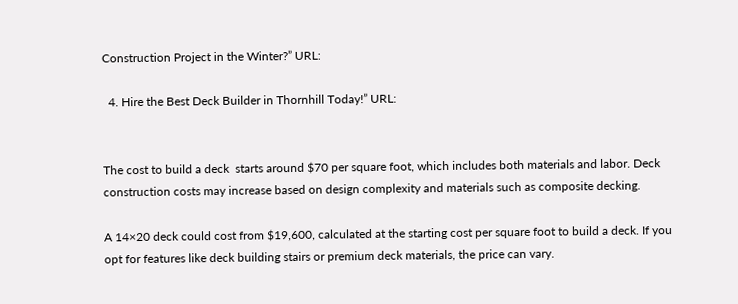Construction Project in the Winter?” URL:

  4. Hire the Best Deck Builder in Thornhill Today!” URL:


The cost to build a deck  starts around $70 per square foot, which includes both materials and labor. Deck construction costs may increase based on design complexity and materials such as composite decking.

A 14×20 deck could cost from $19,600, calculated at the starting cost per square foot to build a deck. If you opt for features like deck building stairs or premium deck materials, the price can vary.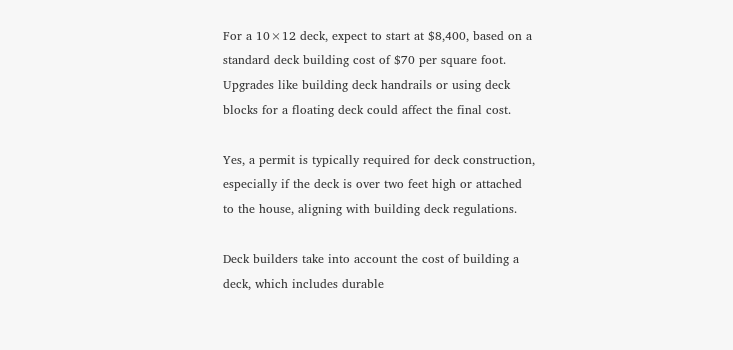For a 10×12 deck, expect to start at $8,400, based on a standard deck building cost of $70 per square foot. Upgrades like building deck handrails or using deck blocks for a floating deck could affect the final cost.

Yes, a permit is typically required for deck construction, especially if the deck is over two feet high or attached to the house, aligning with building deck regulations.

Deck builders take into account the cost of building a deck, which includes durable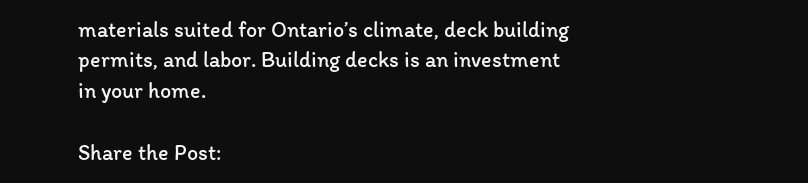materials suited for Ontario’s climate, deck building permits, and labor. Building decks is an investment in your home.

Share the Post: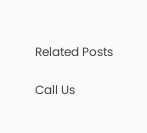Related Posts

Call Us